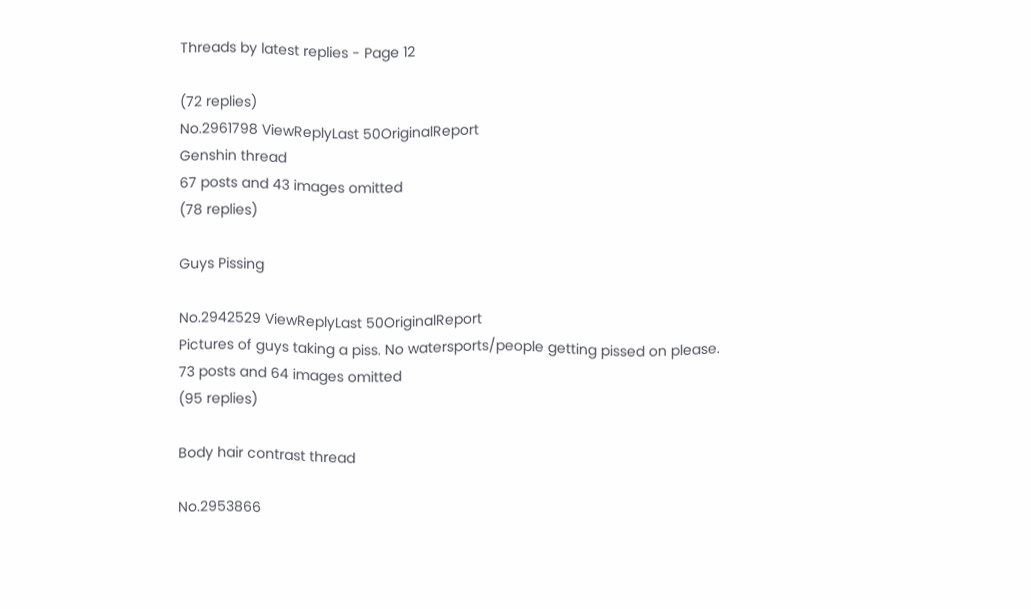Threads by latest replies - Page 12

(72 replies)
No.2961798 ViewReplyLast 50OriginalReport
Genshin thread
67 posts and 43 images omitted
(78 replies)

Guys Pissing

No.2942529 ViewReplyLast 50OriginalReport
Pictures of guys taking a piss. No watersports/people getting pissed on please.
73 posts and 64 images omitted
(95 replies)

Body hair contrast thread

No.2953866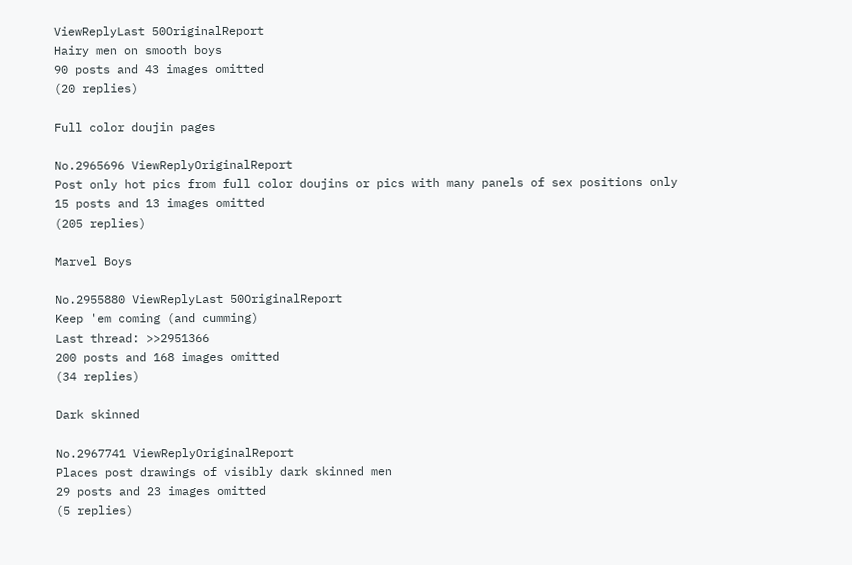ViewReplyLast 50OriginalReport
Hairy men on smooth boys
90 posts and 43 images omitted
(20 replies)

Full color doujin pages

No.2965696 ViewReplyOriginalReport
Post only hot pics from full color doujins or pics with many panels of sex positions only
15 posts and 13 images omitted
(205 replies)

Marvel Boys

No.2955880 ViewReplyLast 50OriginalReport
Keep 'em coming (and cumming)
Last thread: >>2951366
200 posts and 168 images omitted
(34 replies)

Dark skinned

No.2967741 ViewReplyOriginalReport
Places post drawings of visibly dark skinned men
29 posts and 23 images omitted
(5 replies)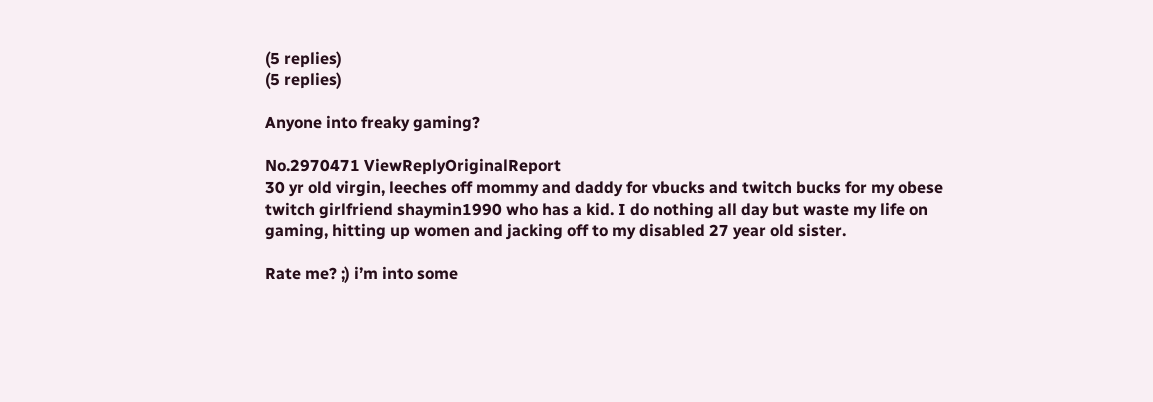(5 replies)
(5 replies)

Anyone into freaky gaming?

No.2970471 ViewReplyOriginalReport
30 yr old virgin, leeches off mommy and daddy for vbucks and twitch bucks for my obese twitch girlfriend shaymin1990 who has a kid. I do nothing all day but waste my life on gaming, hitting up women and jacking off to my disabled 27 year old sister.

Rate me? ;) i’m into some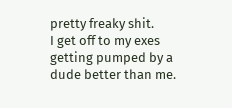pretty freaky shit.
I get off to my exes getting pumped by a dude better than me.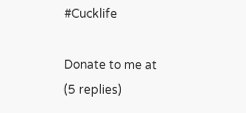#Cucklife

Donate to me at
(5 replies)